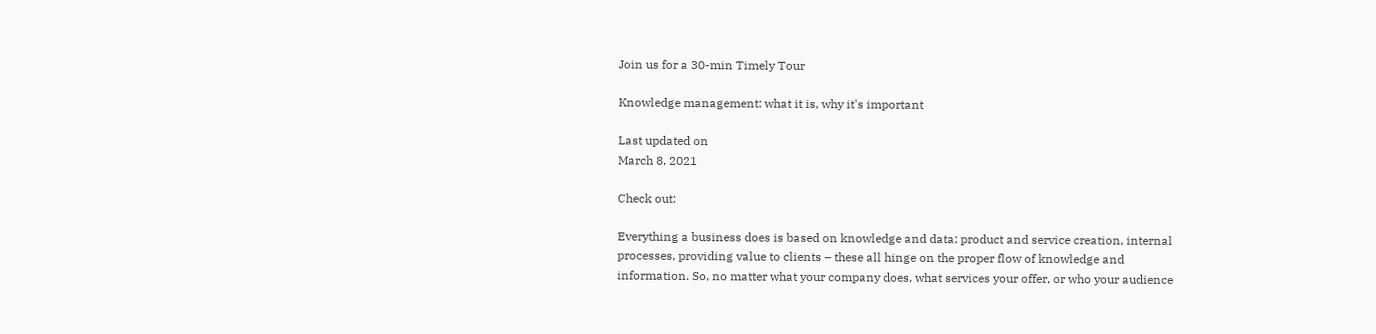Join us for a 30-min Timely Tour

Knowledge management: what it is, why it's important

Last updated on
March 8, 2021

Check out:

Everything a business does is based on knowledge and data: product and service creation, internal processes, providing value to clients – these all hinge on the proper flow of knowledge and information. So, no matter what your company does, what services your offer, or who your audience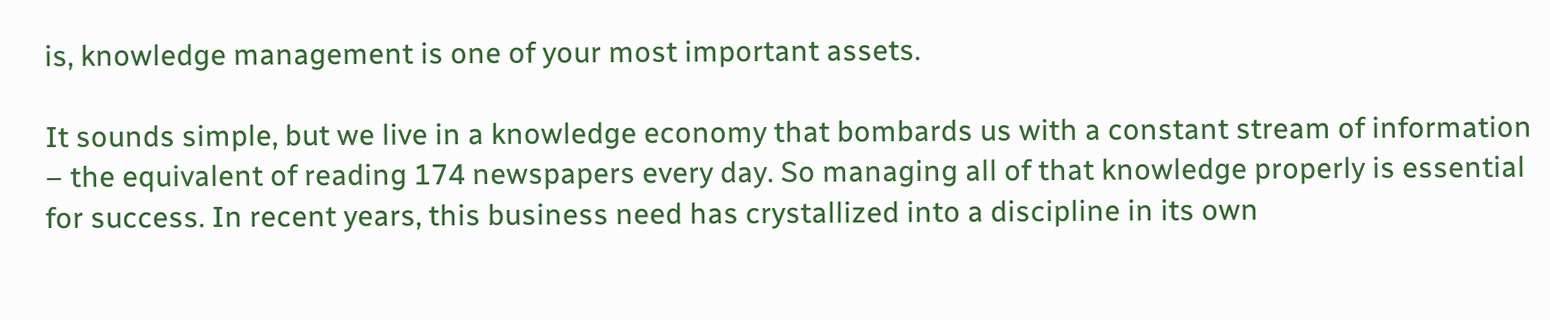is, knowledge management is one of your most important assets.

It sounds simple, but we live in a knowledge economy that bombards us with a constant stream of information – the equivalent of reading 174 newspapers every day. So managing all of that knowledge properly is essential for success. In recent years, this business need has crystallized into a discipline in its own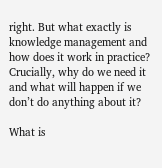right. But what exactly is knowledge management and how does it work in practice? Crucially, why do we need it and what will happen if we don’t do anything about it?

What is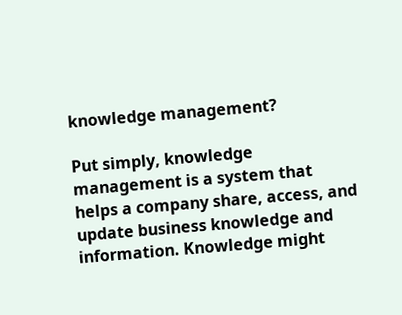knowledge management?

Put simply, knowledge management is a system that helps a company share, access, and update business knowledge and information. Knowledge might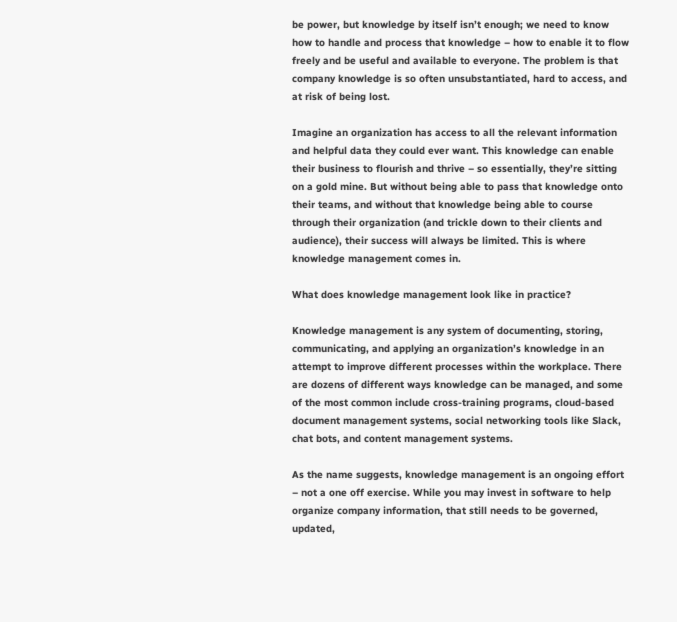be power, but knowledge by itself isn’t enough; we need to know how to handle and process that knowledge – how to enable it to flow freely and be useful and available to everyone. The problem is that company knowledge is so often unsubstantiated, hard to access, and at risk of being lost.

Imagine an organization has access to all the relevant information and helpful data they could ever want. This knowledge can enable their business to flourish and thrive – so essentially, they’re sitting on a gold mine. But without being able to pass that knowledge onto their teams, and without that knowledge being able to course through their organization (and trickle down to their clients and audience), their success will always be limited. This is where knowledge management comes in.

What does knowledge management look like in practice?

Knowledge management is any system of documenting, storing, communicating, and applying an organization’s knowledge in an attempt to improve different processes within the workplace. There are dozens of different ways knowledge can be managed, and some of the most common include cross-training programs, cloud-based document management systems, social networking tools like Slack, chat bots, and content management systems.

As the name suggests, knowledge management is an ongoing effort – not a one off exercise. While you may invest in software to help organize company information, that still needs to be governed, updated,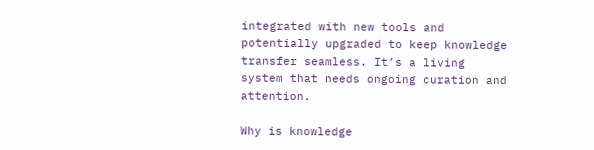integrated with new tools and potentially upgraded to keep knowledge transfer seamless. It’s a living system that needs ongoing curation and attention.

Why is knowledge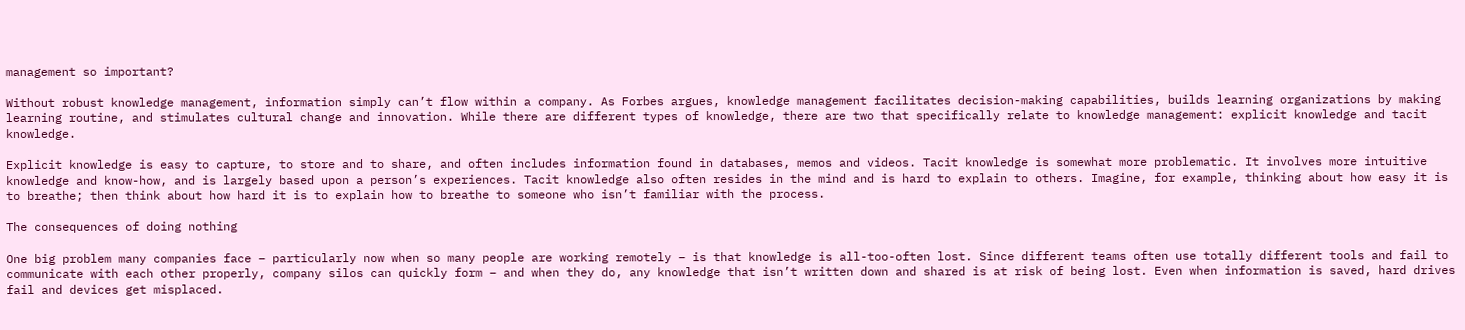management so important?

Without robust knowledge management, information simply can’t flow within a company. As Forbes argues, knowledge management facilitates decision-making capabilities, builds learning organizations by making learning routine, and stimulates cultural change and innovation. While there are different types of knowledge, there are two that specifically relate to knowledge management: explicit knowledge and tacit knowledge.

Explicit knowledge is easy to capture, to store and to share, and often includes information found in databases, memos and videos. Tacit knowledge is somewhat more problematic. It involves more intuitive knowledge and know-how, and is largely based upon a person’s experiences. Tacit knowledge also often resides in the mind and is hard to explain to others. Imagine, for example, thinking about how easy it is to breathe; then think about how hard it is to explain how to breathe to someone who isn’t familiar with the process.

The consequences of doing nothing

One big problem many companies face – particularly now when so many people are working remotely – is that knowledge is all-too-often lost. Since different teams often use totally different tools and fail to communicate with each other properly, company silos can quickly form – and when they do, any knowledge that isn’t written down and shared is at risk of being lost. Even when information is saved, hard drives fail and devices get misplaced.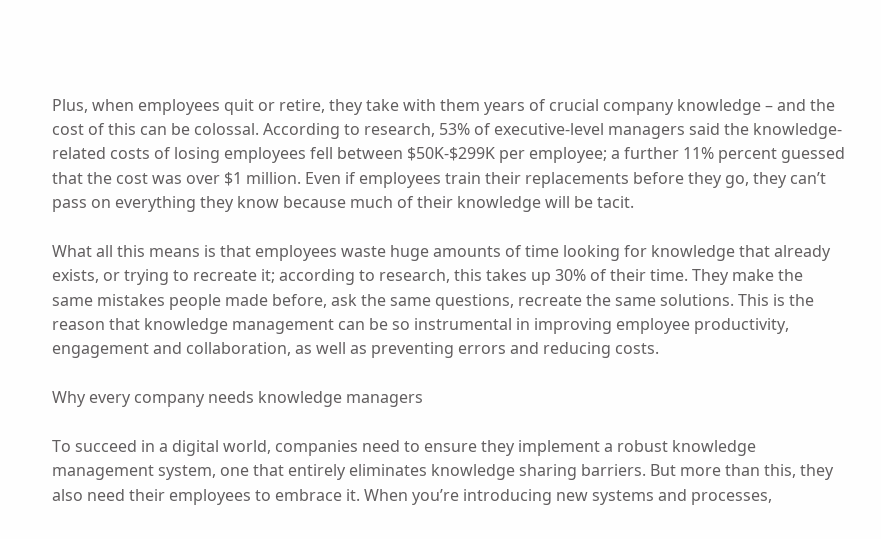Plus, when employees quit or retire, they take with them years of crucial company knowledge – and the cost of this can be colossal. According to research, 53% of executive-level managers said the knowledge-related costs of losing employees fell between $50K-$299K per employee; a further 11% percent guessed that the cost was over $1 million. Even if employees train their replacements before they go, they can’t pass on everything they know because much of their knowledge will be tacit.

What all this means is that employees waste huge amounts of time looking for knowledge that already exists, or trying to recreate it; according to research, this takes up 30% of their time. They make the same mistakes people made before, ask the same questions, recreate the same solutions. This is the reason that knowledge management can be so instrumental in improving employee productivity, engagement and collaboration, as well as preventing errors and reducing costs.

Why every company needs knowledge managers

To succeed in a digital world, companies need to ensure they implement a robust knowledge management system, one that entirely eliminates knowledge sharing barriers. But more than this, they also need their employees to embrace it. When you’re introducing new systems and processes,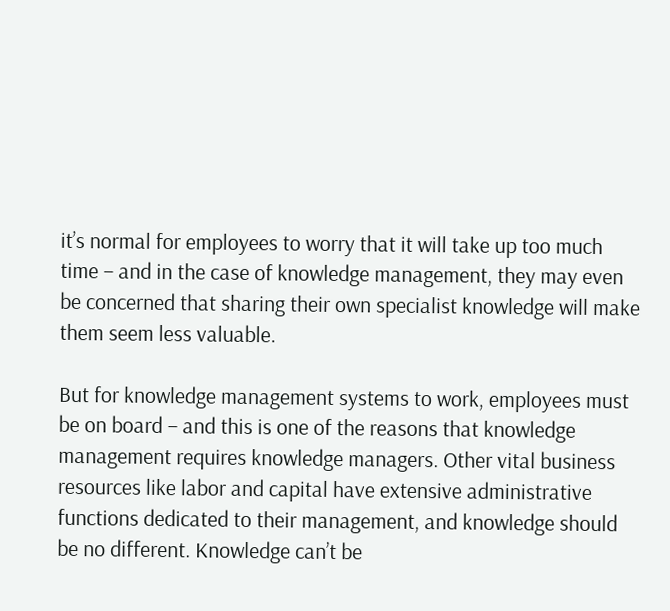it’s normal for employees to worry that it will take up too much time – and in the case of knowledge management, they may even be concerned that sharing their own specialist knowledge will make them seem less valuable.

But for knowledge management systems to work, employees must be on board – and this is one of the reasons that knowledge management requires knowledge managers. Other vital business resources like labor and capital have extensive administrative functions dedicated to their management, and knowledge should be no different. Knowledge can’t be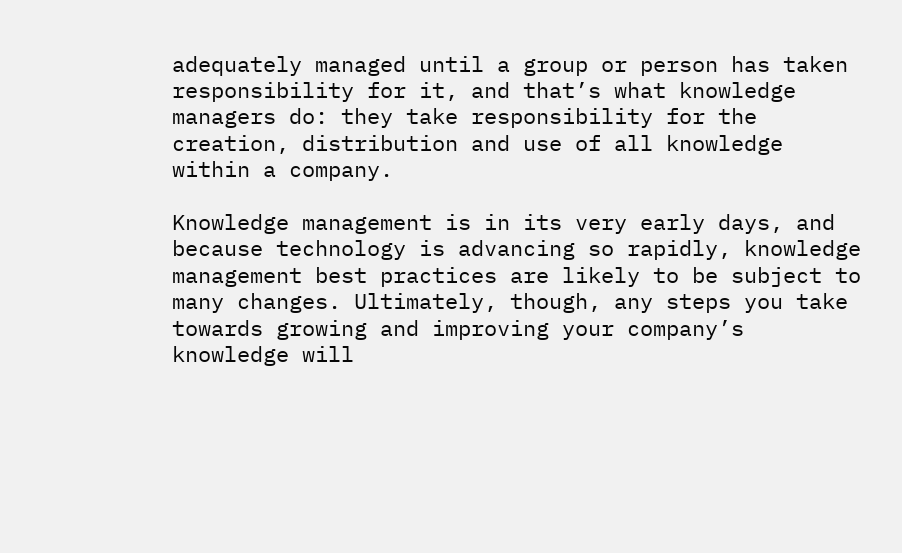adequately managed until a group or person has taken responsibility for it, and that’s what knowledge managers do: they take responsibility for the creation, distribution and use of all knowledge within a company.

Knowledge management is in its very early days, and because technology is advancing so rapidly, knowledge management best practices are likely to be subject to many changes. Ultimately, though, any steps you take towards growing and improving your company’s knowledge will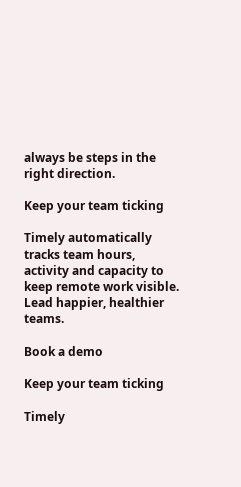always be steps in the right direction.

Keep your team ticking

Timely automatically tracks team hours,
activity and capacity to keep remote work visible.
Lead happier, healthier teams.

Book a demo

Keep your team ticking

Timely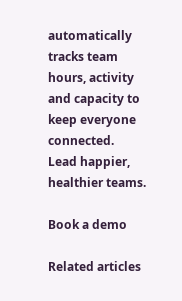automatically tracks team hours, activity
and capacity to keep everyone connected.
Lead happier, healthier teams.

Book a demo

Related articles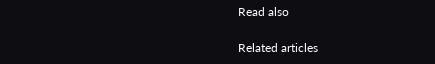Read also

Related articles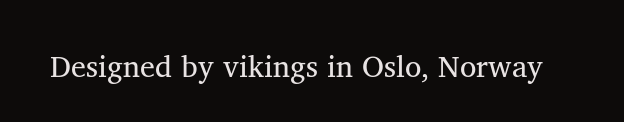Designed by vikings in Oslo, Norway